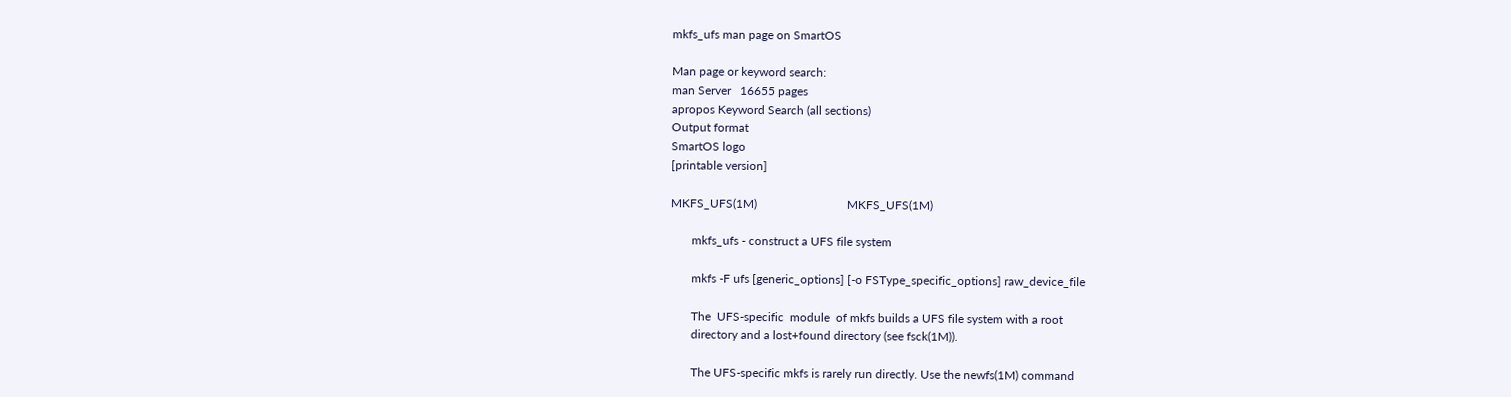mkfs_ufs man page on SmartOS

Man page or keyword search:
man Server   16655 pages
apropos Keyword Search (all sections)
Output format
SmartOS logo
[printable version]

MKFS_UFS(1M)                              MKFS_UFS(1M)

       mkfs_ufs - construct a UFS file system

       mkfs -F ufs [generic_options] [-o FSType_specific_options] raw_device_file

       The  UFS-specific  module  of mkfs builds a UFS file system with a root
       directory and a lost+found directory (see fsck(1M)).

       The UFS-specific mkfs is rarely run directly. Use the newfs(1M) command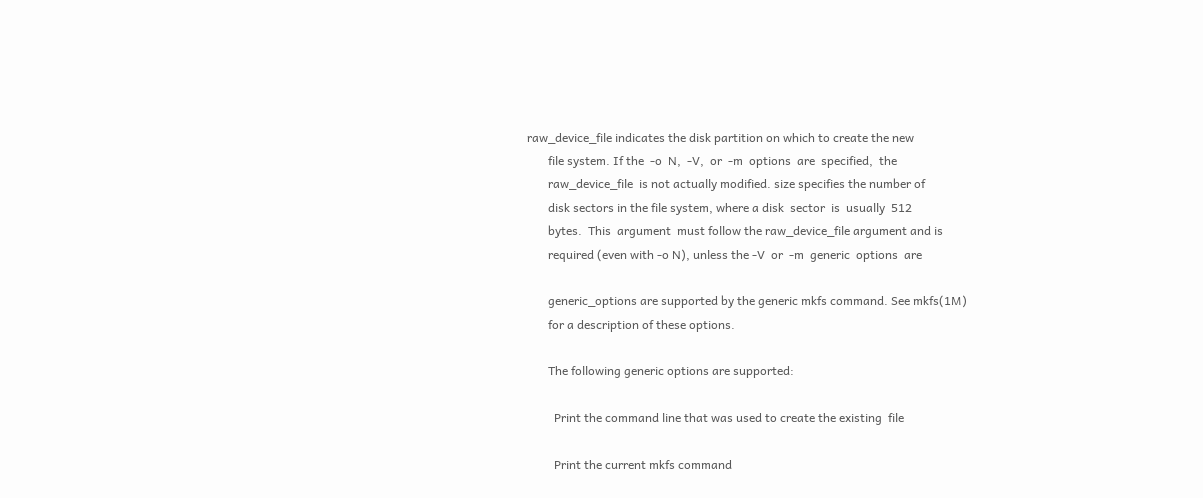raw_device_file indicates the disk partition on which to create the new
       file system. If the  -o  N,  -V,  or  -m  options  are  specified,  the
       raw_device_file  is not actually modified. size specifies the number of
       disk sectors in the file system, where a disk  sector  is  usually  512
       bytes.  This  argument  must follow the raw_device_file argument and is
       required (even with -o N), unless the -V  or  -m  generic  options  are

       generic_options are supported by the generic mkfs command. See mkfs(1M)
       for a description of these options.

       The following generic options are supported:

         Print the command line that was used to create the existing  file

         Print the current mkfs command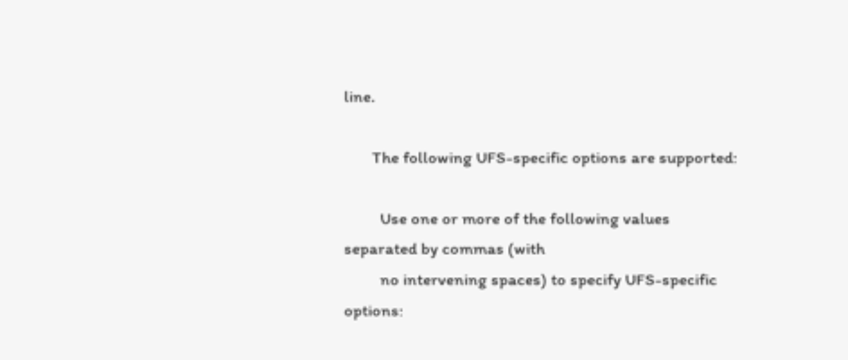line.

       The following UFS-specific options are supported:

         Use one or more of the following values separated by commas (with
         no intervening spaces) to specify UFS-specific options: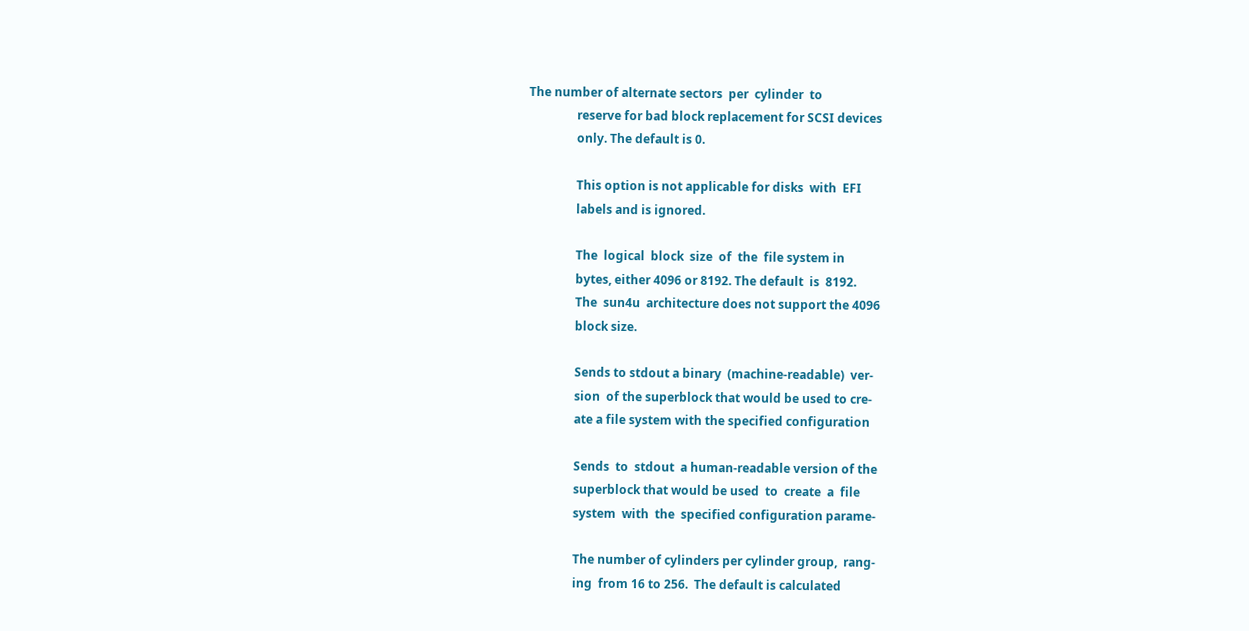The number of alternate sectors  per  cylinder  to
                reserve for bad block replacement for SCSI devices
                only. The default is 0.

                This option is not applicable for disks  with  EFI
                labels and is ignored.

                The  logical  block  size  of  the  file system in
                bytes, either 4096 or 8192. The default  is  8192.
                The  sun4u  architecture does not support the 4096
                block size.

                Sends to stdout a binary  (machine-readable)  ver‐
                sion  of the superblock that would be used to cre‐
                ate a file system with the specified configuration

                Sends  to  stdout  a human-readable version of the
                superblock that would be used  to  create  a  file
                system  with  the  specified configuration parame‐

                The number of cylinders per cylinder group,  rang‐
                ing  from 16 to 256.  The default is calculated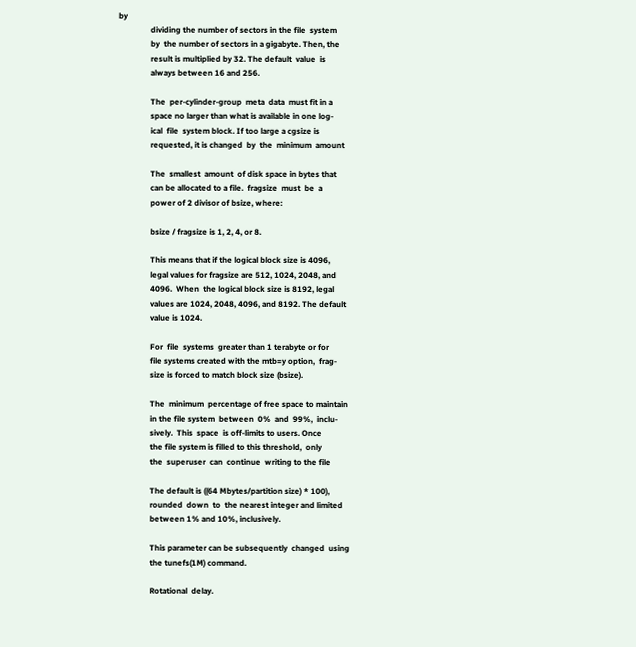by
                dividing the number of sectors in the file  system
                by  the number of sectors in a gigabyte. Then, the
                result is multiplied by 32. The default  value  is
                always between 16 and 256.

                The  per-cylinder-group  meta  data  must fit in a
                space no larger than what is available in one log‐
                ical  file  system block. If too large a cgsize is
                requested, it is changed  by  the  minimum  amount

                The  smallest  amount  of disk space in bytes that
                can be allocated to a file.  fragsize  must  be  a
                power of 2 divisor of bsize, where:

                bsize / fragsize is 1, 2, 4, or 8.

                This means that if the logical block size is 4096,
                legal values for fragsize are 512, 1024, 2048, and
                4096.  When  the logical block size is 8192, legal
                values are 1024, 2048, 4096, and 8192. The default
                value is 1024.

                For  file  systems  greater than 1 terabyte or for
                file systems created with the mtb=y option,  frag‐
                size is forced to match block size (bsize).

                The  minimum  percentage of free space to maintain
                in the file system  between  0%  and  99%,  inclu‐
                sively.  This  space  is off-limits to users. Once
                the file system is filled to this threshold,  only
                the  superuser  can  continue  writing to the file

                The default is ((64 Mbytes/partition size) * 100),
                rounded  down  to  the nearest integer and limited
                between 1% and 10%, inclusively.

                This parameter can be subsequently  changed  using
                the tunefs(1M) command.

                Rotational  delay.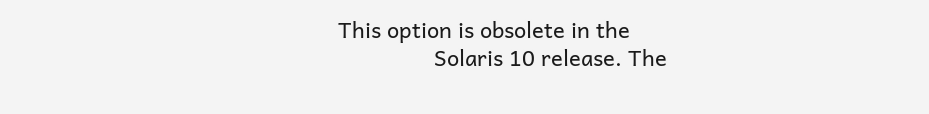This option is obsolete in the
                Solaris 10 release. The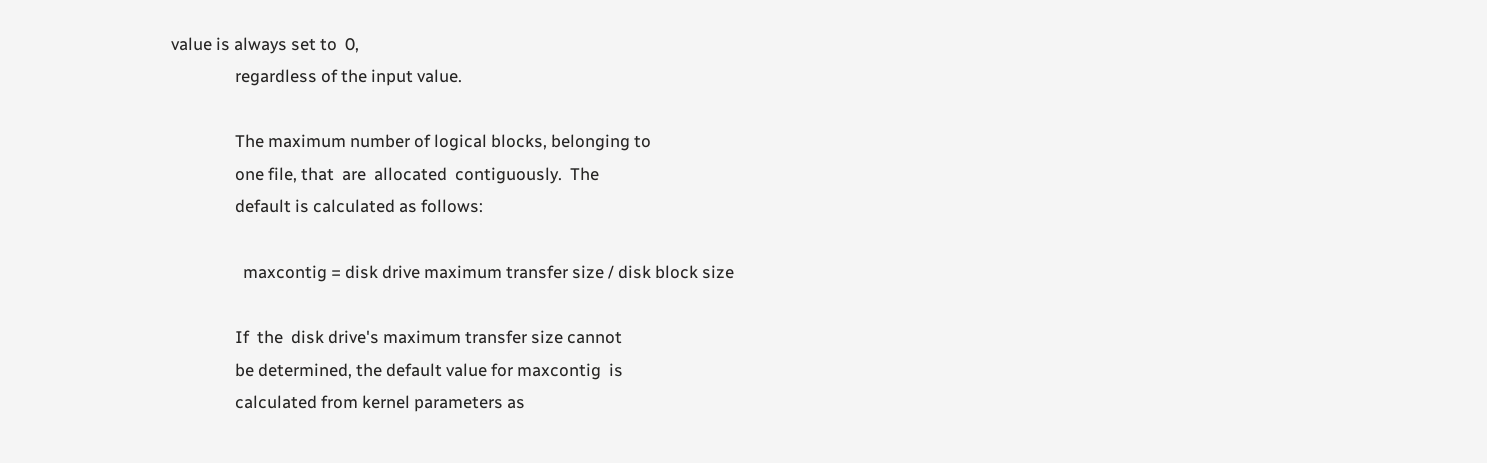value is always set to  0,
                regardless of the input value.

                The maximum number of logical blocks, belonging to
                one file, that  are  allocated  contiguously.  The
                default is calculated as follows:

                  maxcontig = disk drive maximum transfer size / disk block size

                If  the  disk drive's maximum transfer size cannot
                be determined, the default value for maxcontig  is
                calculated from kernel parameters as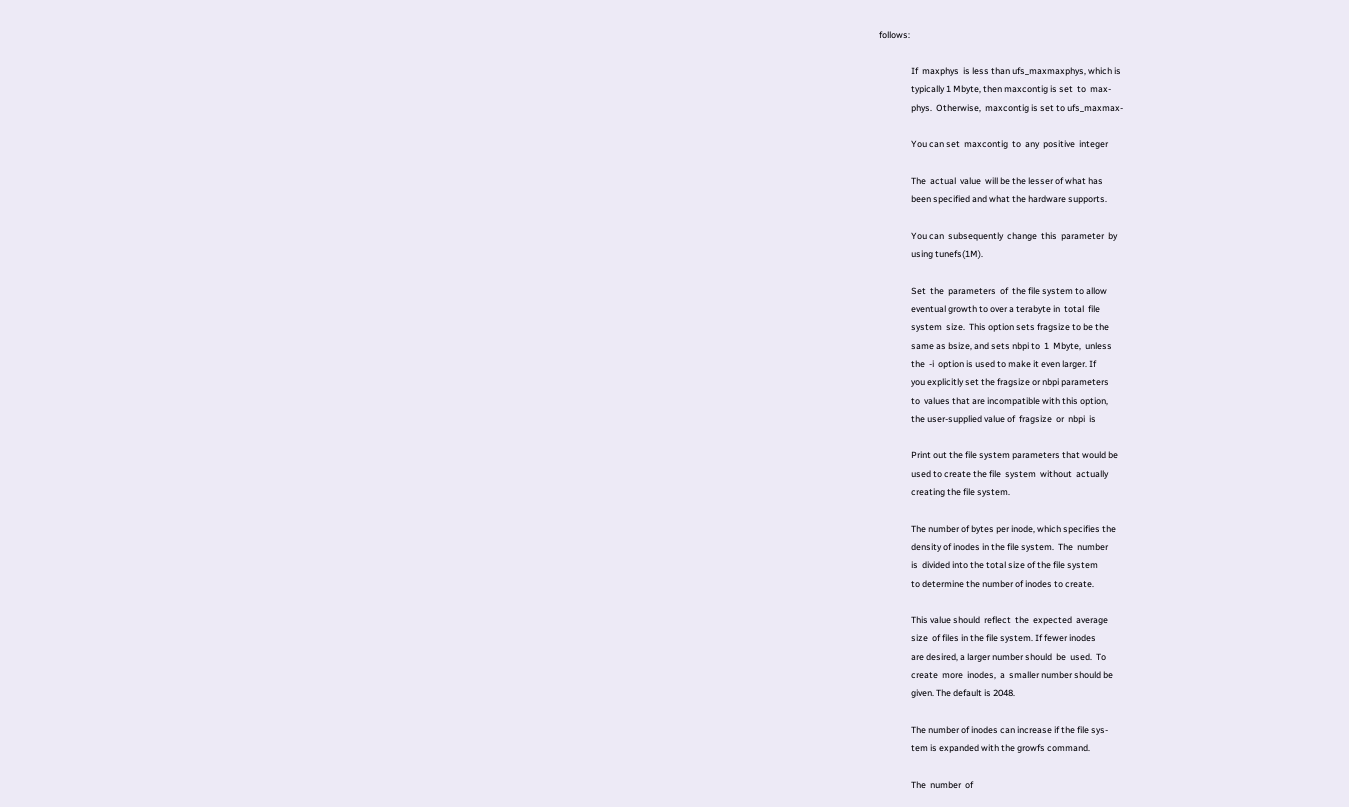follows:

                If  maxphys  is less than ufs_maxmaxphys, which is
                typically 1 Mbyte, then maxcontig is set  to  max‐
                phys.  Otherwise,  maxcontig is set to ufs_maxmax‐

                You can set  maxcontig  to  any  positive  integer

                The  actual  value  will be the lesser of what has
                been specified and what the hardware supports.

                You can  subsequently  change  this  parameter  by
                using tunefs(1M).

                Set  the  parameters  of  the file system to allow
                eventual growth to over a terabyte in  total  file
                system  size.  This option sets fragsize to be the
                same as bsize, and sets nbpi to  1  Mbyte,  unless
                the  -i  option is used to make it even larger. If
                you explicitly set the fragsize or nbpi parameters
                to  values that are incompatible with this option,
                the user-supplied value of  fragsize  or  nbpi  is

                Print out the file system parameters that would be
                used to create the file  system  without  actually
                creating the file system.

                The number of bytes per inode, which specifies the
                density of inodes in the file system.  The  number
                is  divided into the total size of the file system
                to determine the number of inodes to create.

                This value should  reflect  the  expected  average
                size  of files in the file system. If fewer inodes
                are desired, a larger number should  be  used.  To
                create  more  inodes,  a  smaller number should be
                given. The default is 2048.

                The number of inodes can increase if the file sys‐
                tem is expanded with the growfs command.

                The  number  of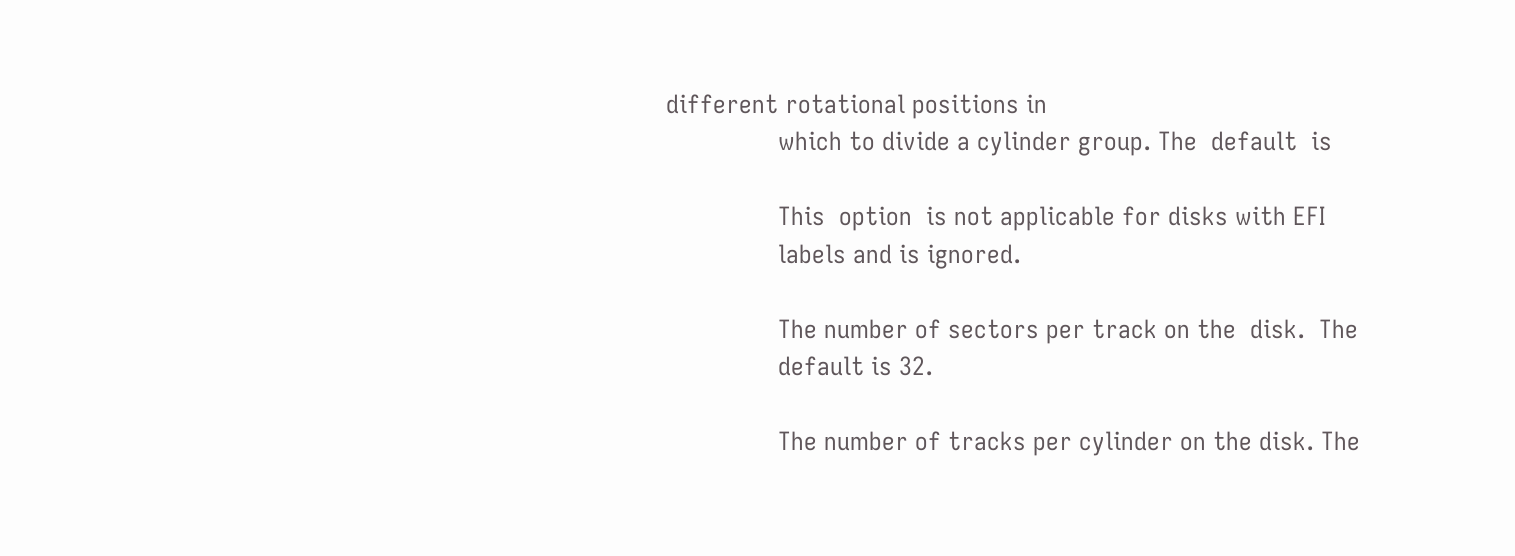different rotational positions in
                which to divide a cylinder group. The  default  is

                This  option  is not applicable for disks with EFI
                labels and is ignored.

                The number of sectors per track on the  disk.  The
                default is 32.

                The number of tracks per cylinder on the disk. The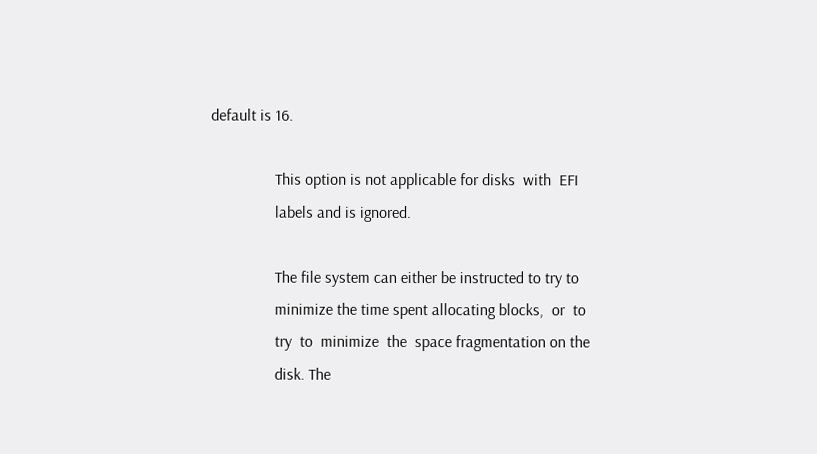default is 16.

                This option is not applicable for disks  with  EFI
                labels and is ignored.

                The file system can either be instructed to try to
                minimize the time spent allocating blocks,  or  to
                try  to  minimize  the  space fragmentation on the
                disk. The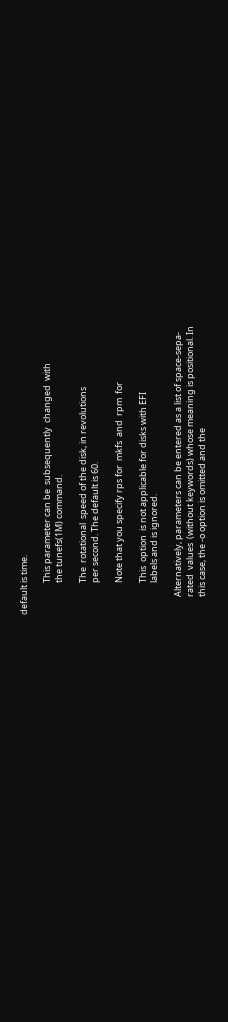default is time.

                This parameter can be  subsequently  changed  with
                the tunefs(1M) command.

                The  rotational  speed of the disk, in revolutions
                per second. The default is 60.

                Note that you specify rps for  mkfs  and  rpm  for

                This  option  is not applicable for disks with EFI
                labels and is ignored.

         Alternatively, parameters can be entered as a list of space-sepa‐
         rated  values  (without keywords) whose meaning is positional. In
         this case, the -o option is omitted and the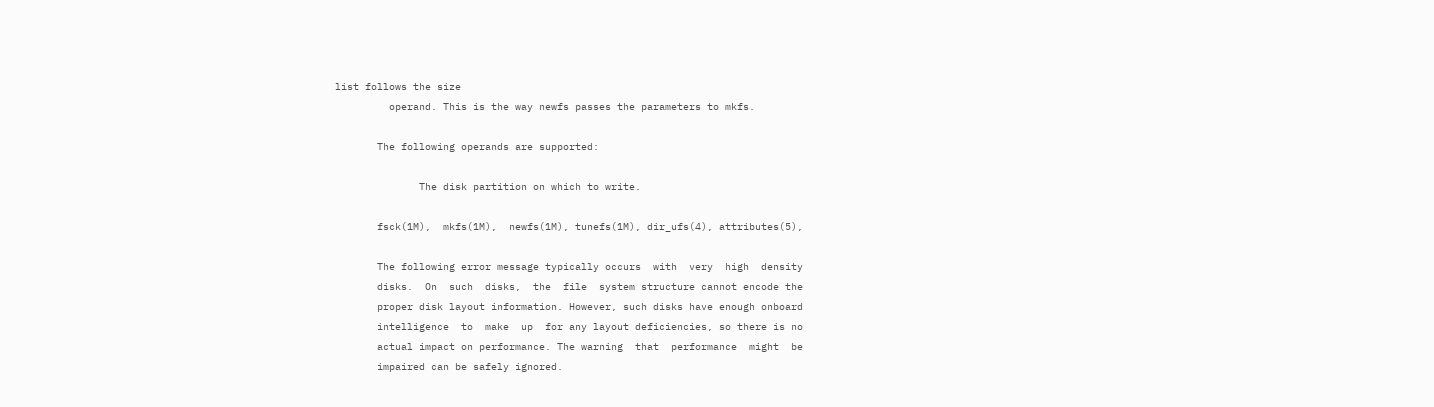list follows the size
         operand. This is the way newfs passes the parameters to mkfs.

       The following operands are supported:

              The disk partition on which to write.

       fsck(1M),  mkfs(1M),  newfs(1M), tunefs(1M), dir_ufs(4), attributes(5),

       The following error message typically occurs  with  very  high  density
       disks.  On  such  disks,  the  file  system structure cannot encode the
       proper disk layout information. However, such disks have enough onboard
       intelligence  to  make  up  for any layout deficiencies, so there is no
       actual impact on performance. The warning  that  performance  might  be
       impaired can be safely ignored.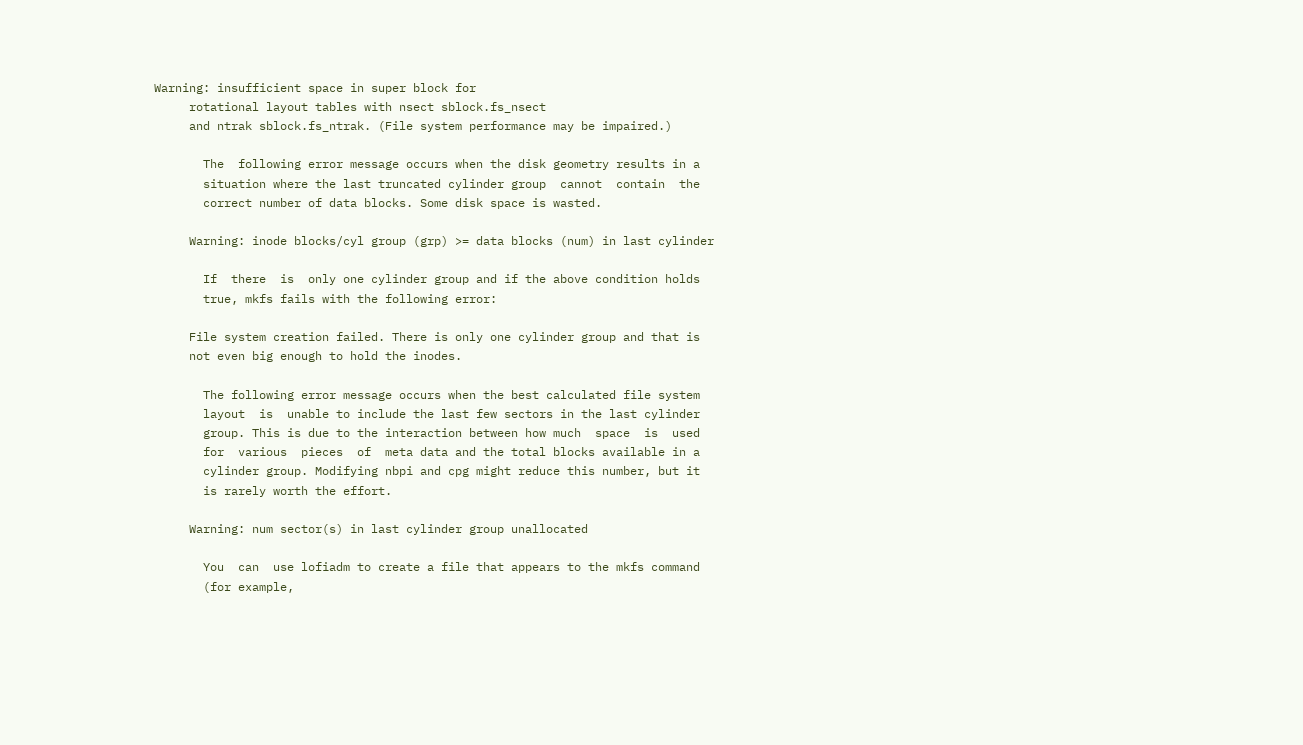Warning: insufficient space in super block for
     rotational layout tables with nsect sblock.fs_nsect
     and ntrak sblock.fs_ntrak. (File system performance may be impaired.)

       The  following error message occurs when the disk geometry results in a
       situation where the last truncated cylinder group  cannot  contain  the
       correct number of data blocks. Some disk space is wasted.

     Warning: inode blocks/cyl group (grp) >= data blocks (num) in last cylinder

       If  there  is  only one cylinder group and if the above condition holds
       true, mkfs fails with the following error:

     File system creation failed. There is only one cylinder group and that is
     not even big enough to hold the inodes.

       The following error message occurs when the best calculated file system
       layout  is  unable to include the last few sectors in the last cylinder
       group. This is due to the interaction between how much  space  is  used
       for  various  pieces  of  meta data and the total blocks available in a
       cylinder group. Modifying nbpi and cpg might reduce this number, but it
       is rarely worth the effort.

     Warning: num sector(s) in last cylinder group unallocated

       You  can  use lofiadm to create a file that appears to the mkfs command
       (for example,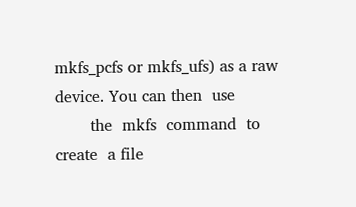mkfs_pcfs or mkfs_ufs) as a raw device. You can then  use
       the  mkfs  command  to  create  a file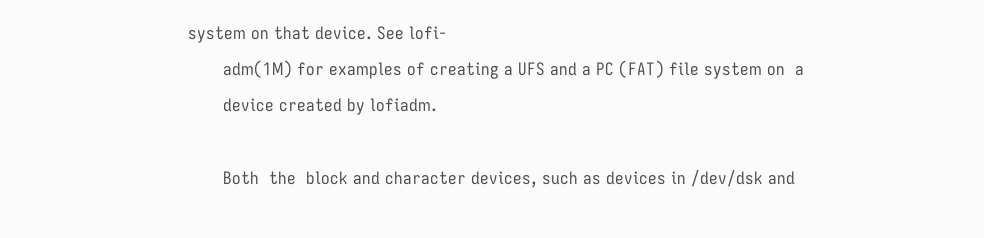system on that device. See lofi‐
       adm(1M) for examples of creating a UFS and a PC (FAT) file system on  a
       device created by lofiadm.

       Both  the  block and character devices, such as devices in /dev/dsk and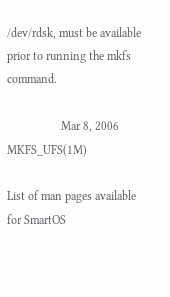/dev/rdsk, must be available prior to running the mkfs command.

                  Mar 8, 2006             MKFS_UFS(1M)

List of man pages available for SmartOS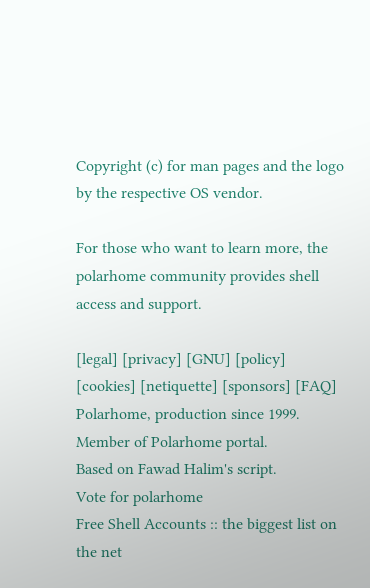Copyright (c) for man pages and the logo by the respective OS vendor.

For those who want to learn more, the polarhome community provides shell access and support.

[legal] [privacy] [GNU] [policy] [cookies] [netiquette] [sponsors] [FAQ]
Polarhome, production since 1999.
Member of Polarhome portal.
Based on Fawad Halim's script.
Vote for polarhome
Free Shell Accounts :: the biggest list on the net